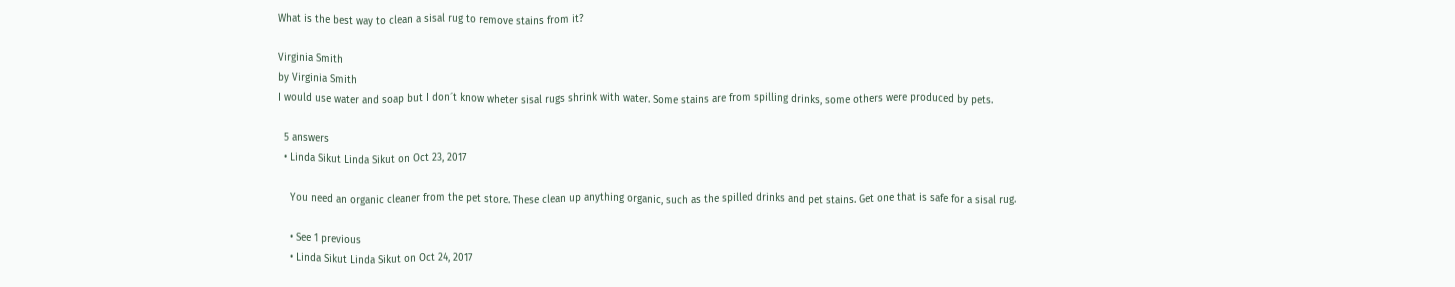What is the best way to clean a sisal rug to remove stains from it?

Virginia Smith
by Virginia Smith
I would use water and soap but I don´t know wheter sisal rugs shrink with water. Some stains are from spilling drinks, some others were produced by pets.

  5 answers
  • Linda Sikut Linda Sikut on Oct 23, 2017

    You need an organic cleaner from the pet store. These clean up anything organic, such as the spilled drinks and pet stains. Get one that is safe for a sisal rug.

    • See 1 previous
    • Linda Sikut Linda Sikut on Oct 24, 2017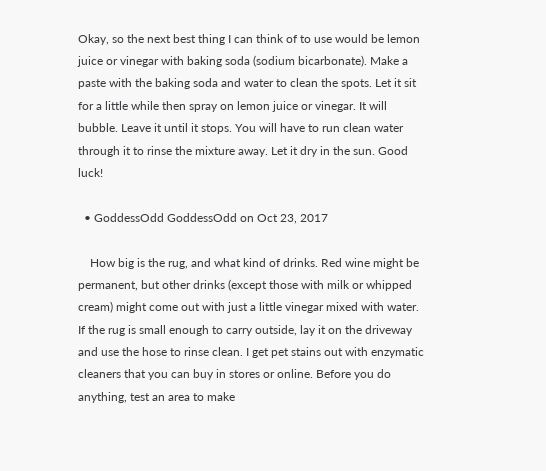Okay, so the next best thing I can think of to use would be lemon juice or vinegar with baking soda (sodium bicarbonate). Make a paste with the baking soda and water to clean the spots. Let it sit for a little while then spray on lemon juice or vinegar. It will bubble. Leave it until it stops. You will have to run clean water through it to rinse the mixture away. Let it dry in the sun. Good luck!

  • GoddessOdd GoddessOdd on Oct 23, 2017

    How big is the rug, and what kind of drinks. Red wine might be permanent, but other drinks (except those with milk or whipped cream) might come out with just a little vinegar mixed with water. If the rug is small enough to carry outside, lay it on the driveway and use the hose to rinse clean. I get pet stains out with enzymatic cleaners that you can buy in stores or online. Before you do anything, test an area to make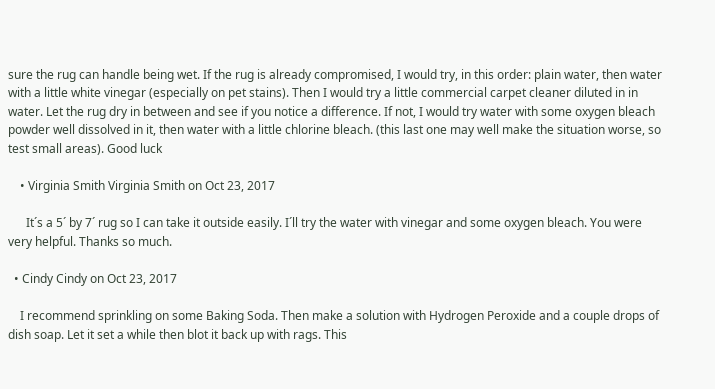sure the rug can handle being wet. If the rug is already compromised, I would try, in this order: plain water, then water with a little white vinegar (especially on pet stains). Then I would try a little commercial carpet cleaner diluted in in water. Let the rug dry in between and see if you notice a difference. If not, I would try water with some oxygen bleach powder well dissolved in it, then water with a little chlorine bleach. (this last one may well make the situation worse, so test small areas). Good luck

    • Virginia Smith Virginia Smith on Oct 23, 2017

      It´s a 5´ by 7´ rug so I can take it outside easily. I´ll try the water with vinegar and some oxygen bleach. You were very helpful. Thanks so much.

  • Cindy Cindy on Oct 23, 2017

    I recommend sprinkling on some Baking Soda. Then make a solution with Hydrogen Peroxide and a couple drops of dish soap. Let it set a while then blot it back up with rags. This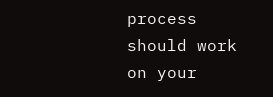process should work on your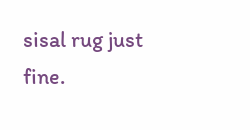sisal rug just fine.